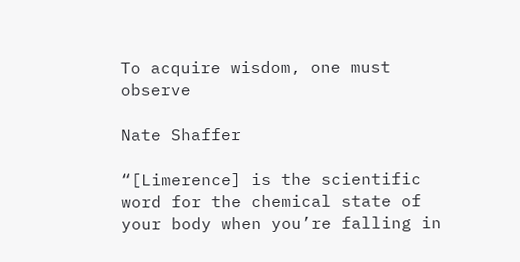To acquire wisdom, one must observe

Nate Shaffer

“[Limerence] is the scientific word for the chemical state of your body when you’re falling in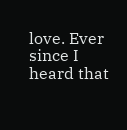love. Ever since I heard that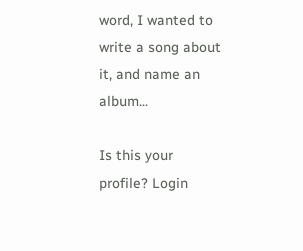word, I wanted to write a song about it, and name an album...

Is this your profile? Login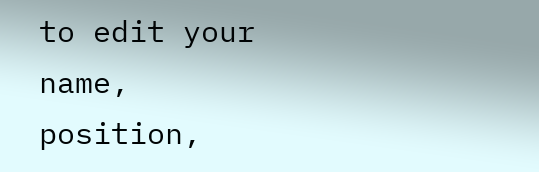to edit your name, position,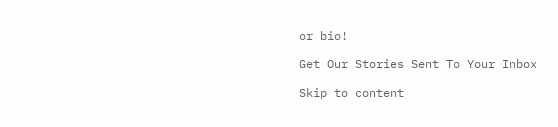or bio!

Get Our Stories Sent To Your Inbox

Skip to content